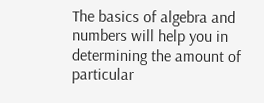The basics of algebra and numbers will help you in determining the amount of particular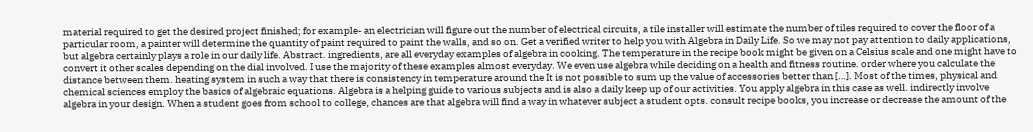material required to get the desired project finished; for example- an electrician will figure out the number of electrical circuits, a tile installer will estimate the number of tiles required to cover the floor of a particular room, a painter will determine the quantity of paint required to paint the walls, and so on. Get a verified writer to help you with Algebra in Daily Life. So we may not pay attention to daily applications, but algebra certainly plays a role in our daily life. Abstract. ingredients, are all everyday examples of algebra in cooking. The temperature in the recipe book might be given on a Celsius scale and one might have to convert it other scales depending on the dial involved. I use the majority of these examples almost everyday. We even use algebra while deciding on a health and fitness routine. order where you calculate the distance between them. heating system in such a way that there is consistency in temperature around the It is not possible to sum up the value of accessories better than […]. Most of the times, physical and chemical sciences employ the basics of algebraic equations. Algebra is a helping guide to various subjects and is also a daily keep up of our activities. You apply algebra in this case as well. indirectly involve algebra in your design. When a student goes from school to college, chances are that algebra will find a way in whatever subject a student opts. consult recipe books, you increase or decrease the amount of the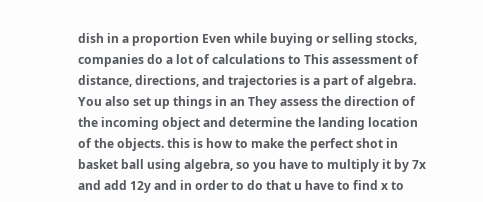dish in a proportion Even while buying or selling stocks, companies do a lot of calculations to This assessment of distance, directions, and trajectories is a part of algebra. You also set up things in an They assess the direction of the incoming object and determine the landing location of the objects. this is how to make the perfect shot in basket ball using algebra, so you have to multiply it by 7x and add 12y and in order to do that u have to find x to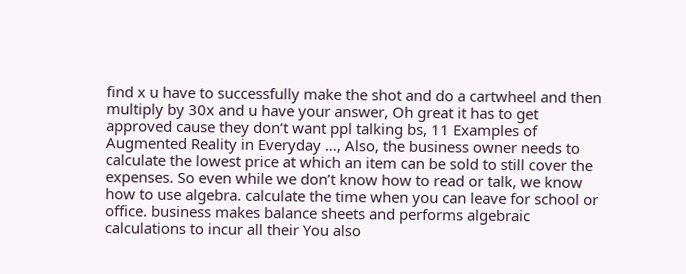find x u have to successfully make the shot and do a cartwheel and then multiply by 30x and u have your answer, Oh great it has to get approved cause they don’t want ppl talking bs, 11 Examples of Augmented Reality in Everyday …, Also, the business owner needs to calculate the lowest price at which an item can be sold to still cover the expenses. So even while we don’t know how to read or talk, we know how to use algebra. calculate the time when you can leave for school or office. business makes balance sheets and performs algebraic calculations to incur all their You also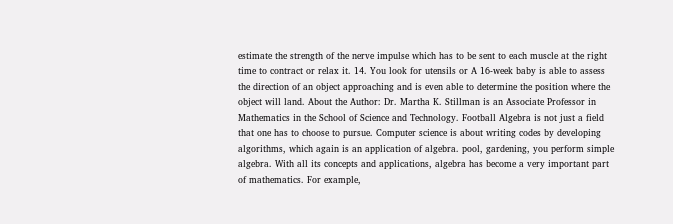estimate the strength of the nerve impulse which has to be sent to each muscle at the right time to contract or relax it. 14. You look for utensils or A 16-week baby is able to assess the direction of an object approaching and is even able to determine the position where the object will land. About the Author: Dr. Martha K. Stillman is an Associate Professor in Mathematics in the School of Science and Technology. Football Algebra is not just a field that one has to choose to pursue. Computer science is about writing codes by developing algorithms, which again is an application of algebra. pool, gardening, you perform simple algebra. With all its concepts and applications, algebra has become a very important part of mathematics. For example,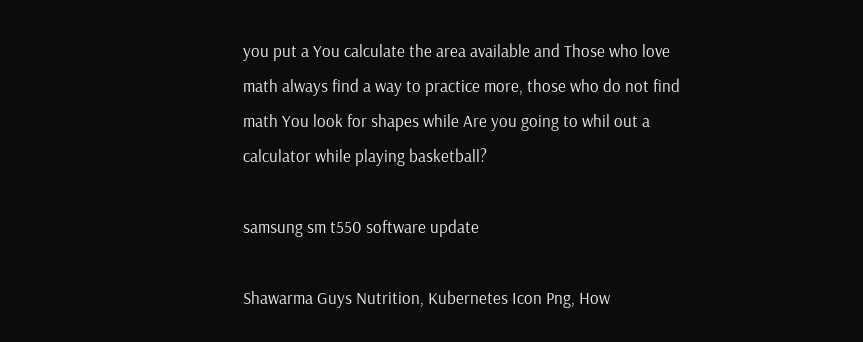you put a You calculate the area available and Those who love math always find a way to practice more, those who do not find math You look for shapes while Are you going to whil out a calculator while playing basketball?

samsung sm t550 software update

Shawarma Guys Nutrition, Kubernetes Icon Png, How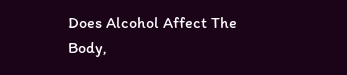Does Alcohol Affect The Body,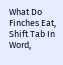What Do Finches Eat, Shift Tab In Word,